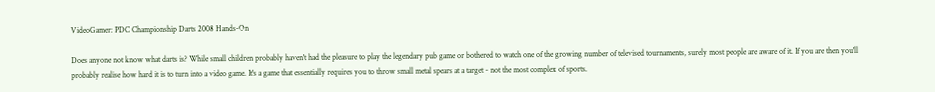VideoGamer: PDC Championship Darts 2008 Hands-On

Does anyone not know what darts is? While small children probably haven't had the pleasure to play the legendary pub game or bothered to watch one of the growing number of televised tournaments, surely most people are aware of it. If you are then you'll probably realise how hard it is to turn into a video game. It's a game that essentially requires you to throw small metal spears at a target - not the most complex of sports.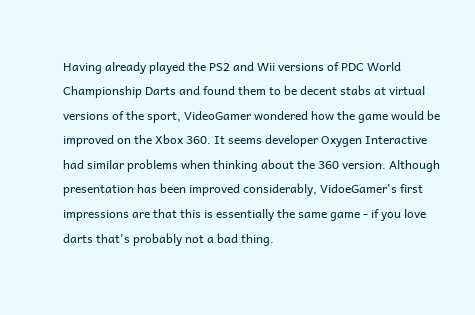Having already played the PS2 and Wii versions of PDC World Championship Darts and found them to be decent stabs at virtual versions of the sport, VideoGamer wondered how the game would be improved on the Xbox 360. It seems developer Oxygen Interactive had similar problems when thinking about the 360 version. Although presentation has been improved considerably, VidoeGamer's first impressions are that this is essentially the same game - if you love darts that's probably not a bad thing.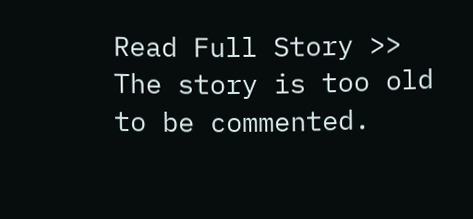Read Full Story >>
The story is too old to be commented.